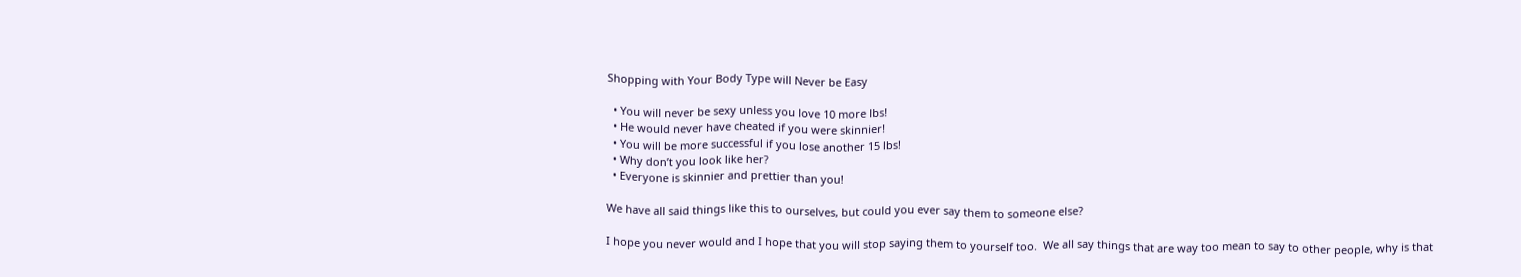Shopping with Your Body Type will Never be Easy

  • You will never be sexy unless you love 10 more lbs!
  • He would never have cheated if you were skinnier!
  • You will be more successful if you lose another 15 lbs!
  • Why don’t you look like her?
  • Everyone is skinnier and prettier than you!

We have all said things like this to ourselves, but could you ever say them to someone else?

I hope you never would and I hope that you will stop saying them to yourself too.  We all say things that are way too mean to say to other people, why is that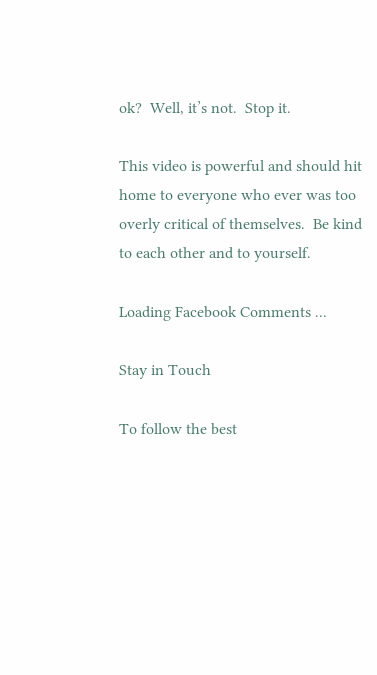ok?  Well, it’s not.  Stop it.

This video is powerful and should hit home to everyone who ever was too overly critical of themselves.  Be kind to each other and to yourself.

Loading Facebook Comments ...

Stay in Touch

To follow the best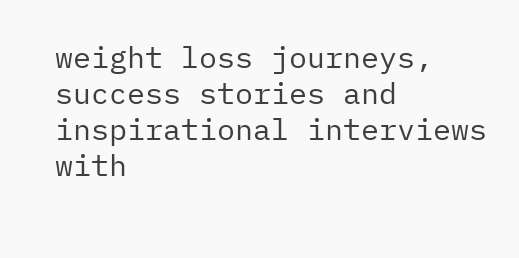weight loss journeys, success stories and inspirational interviews with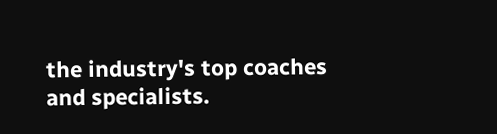the industry's top coaches and specialists.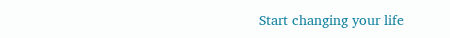Start changing your life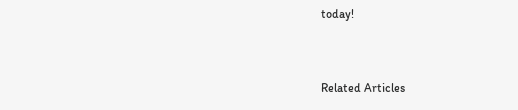today!


Related Articles